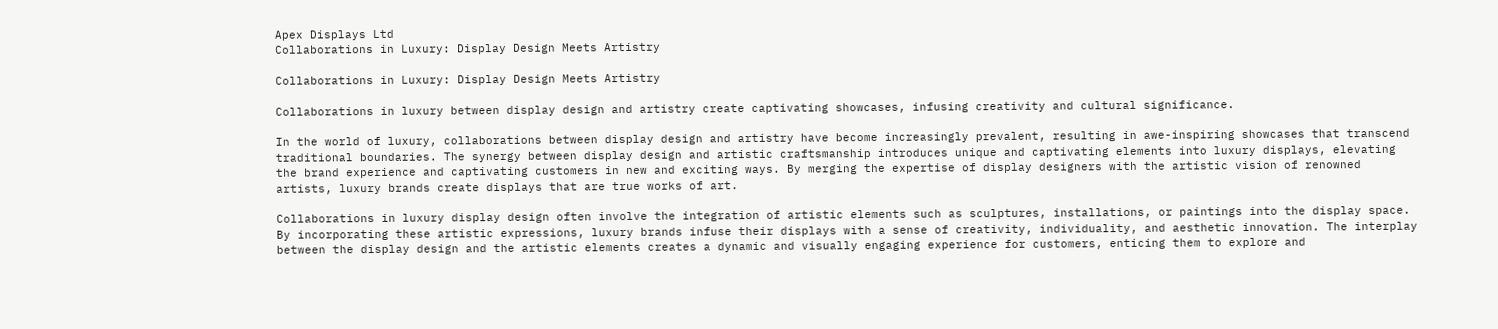Apex Displays Ltd
Collaborations in Luxury: Display Design Meets Artistry

Collaborations in Luxury: Display Design Meets Artistry

Collaborations in luxury between display design and artistry create captivating showcases, infusing creativity and cultural significance.

In the world of luxury, collaborations between display design and artistry have become increasingly prevalent, resulting in awe-inspiring showcases that transcend traditional boundaries. The synergy between display design and artistic craftsmanship introduces unique and captivating elements into luxury displays, elevating the brand experience and captivating customers in new and exciting ways. By merging the expertise of display designers with the artistic vision of renowned artists, luxury brands create displays that are true works of art.

Collaborations in luxury display design often involve the integration of artistic elements such as sculptures, installations, or paintings into the display space. By incorporating these artistic expressions, luxury brands infuse their displays with a sense of creativity, individuality, and aesthetic innovation. The interplay between the display design and the artistic elements creates a dynamic and visually engaging experience for customers, enticing them to explore and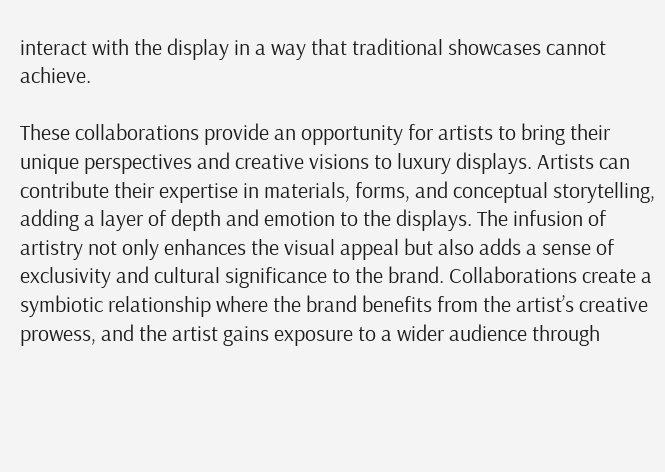interact with the display in a way that traditional showcases cannot achieve.

These collaborations provide an opportunity for artists to bring their unique perspectives and creative visions to luxury displays. Artists can contribute their expertise in materials, forms, and conceptual storytelling, adding a layer of depth and emotion to the displays. The infusion of artistry not only enhances the visual appeal but also adds a sense of exclusivity and cultural significance to the brand. Collaborations create a symbiotic relationship where the brand benefits from the artist’s creative prowess, and the artist gains exposure to a wider audience through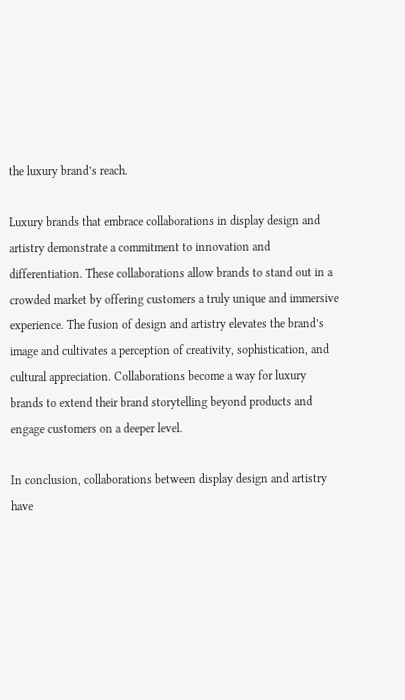the luxury brand’s reach.

Luxury brands that embrace collaborations in display design and artistry demonstrate a commitment to innovation and differentiation. These collaborations allow brands to stand out in a crowded market by offering customers a truly unique and immersive experience. The fusion of design and artistry elevates the brand’s image and cultivates a perception of creativity, sophistication, and cultural appreciation. Collaborations become a way for luxury brands to extend their brand storytelling beyond products and engage customers on a deeper level.

In conclusion, collaborations between display design and artistry have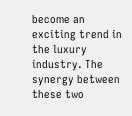become an exciting trend in the luxury industry. The synergy between these two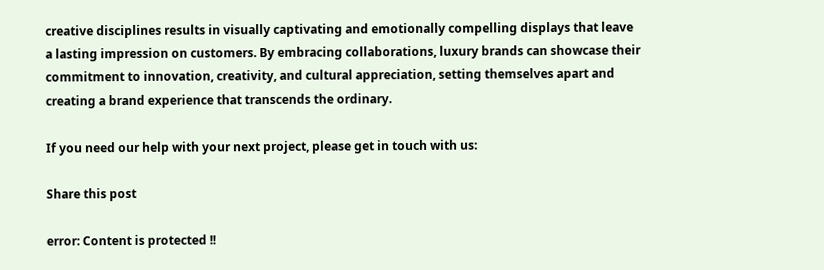creative disciplines results in visually captivating and emotionally compelling displays that leave a lasting impression on customers. By embracing collaborations, luxury brands can showcase their commitment to innovation, creativity, and cultural appreciation, setting themselves apart and creating a brand experience that transcends the ordinary.

If you need our help with your next project, please get in touch with us:

Share this post

error: Content is protected !!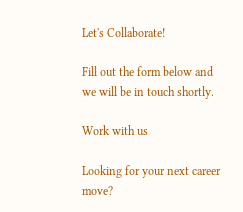Let's Collaborate!

Fill out the form below and we will be in touch shortly.

Work with us

Looking for your next career move?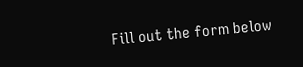Fill out the form below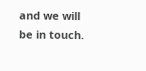and we will be in touch.